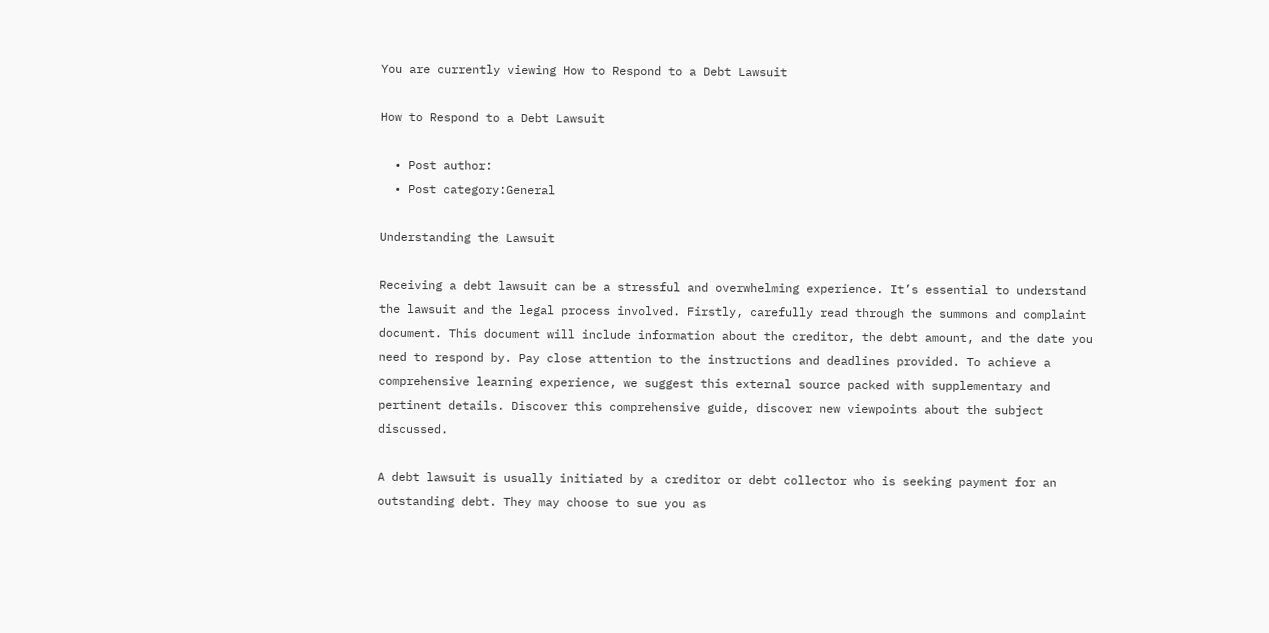You are currently viewing How to Respond to a Debt Lawsuit

How to Respond to a Debt Lawsuit

  • Post author:
  • Post category:General

Understanding the Lawsuit

Receiving a debt lawsuit can be a stressful and overwhelming experience. It’s essential to understand the lawsuit and the legal process involved. Firstly, carefully read through the summons and complaint document. This document will include information about the creditor, the debt amount, and the date you need to respond by. Pay close attention to the instructions and deadlines provided. To achieve a comprehensive learning experience, we suggest this external source packed with supplementary and pertinent details. Discover this comprehensive guide, discover new viewpoints about the subject discussed.

A debt lawsuit is usually initiated by a creditor or debt collector who is seeking payment for an outstanding debt. They may choose to sue you as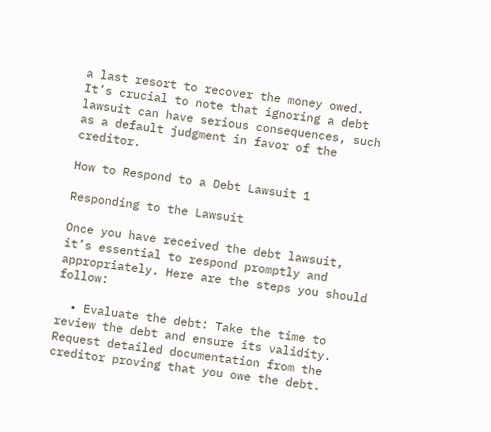a last resort to recover the money owed. It’s crucial to note that ignoring a debt lawsuit can have serious consequences, such as a default judgment in favor of the creditor.

How to Respond to a Debt Lawsuit 1

Responding to the Lawsuit

Once you have received the debt lawsuit, it’s essential to respond promptly and appropriately. Here are the steps you should follow:

  • Evaluate the debt: Take the time to review the debt and ensure its validity. Request detailed documentation from the creditor proving that you owe the debt.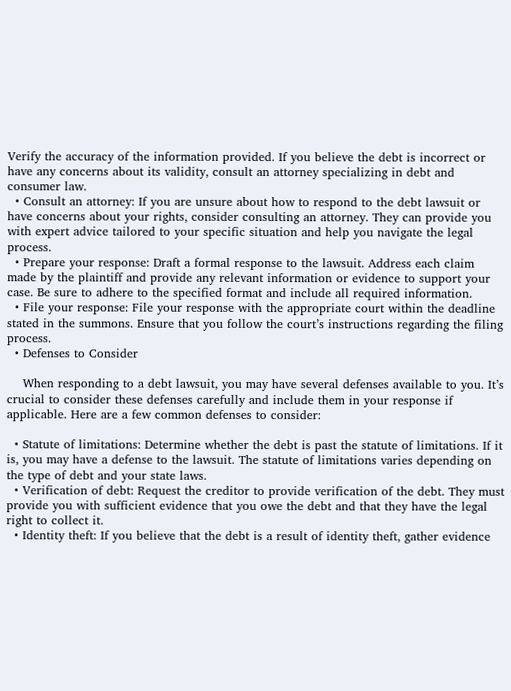Verify the accuracy of the information provided. If you believe the debt is incorrect or have any concerns about its validity, consult an attorney specializing in debt and consumer law.
  • Consult an attorney: If you are unsure about how to respond to the debt lawsuit or have concerns about your rights, consider consulting an attorney. They can provide you with expert advice tailored to your specific situation and help you navigate the legal process.
  • Prepare your response: Draft a formal response to the lawsuit. Address each claim made by the plaintiff and provide any relevant information or evidence to support your case. Be sure to adhere to the specified format and include all required information.
  • File your response: File your response with the appropriate court within the deadline stated in the summons. Ensure that you follow the court’s instructions regarding the filing process.
  • Defenses to Consider

    When responding to a debt lawsuit, you may have several defenses available to you. It’s crucial to consider these defenses carefully and include them in your response if applicable. Here are a few common defenses to consider:

  • Statute of limitations: Determine whether the debt is past the statute of limitations. If it is, you may have a defense to the lawsuit. The statute of limitations varies depending on the type of debt and your state laws.
  • Verification of debt: Request the creditor to provide verification of the debt. They must provide you with sufficient evidence that you owe the debt and that they have the legal right to collect it.
  • Identity theft: If you believe that the debt is a result of identity theft, gather evidence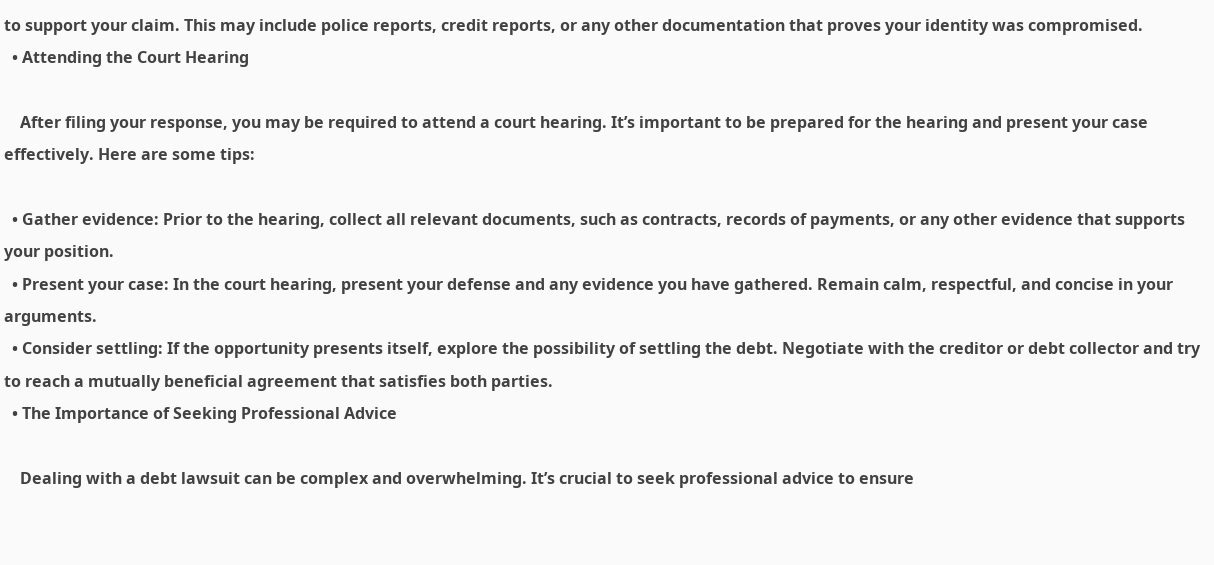to support your claim. This may include police reports, credit reports, or any other documentation that proves your identity was compromised.
  • Attending the Court Hearing

    After filing your response, you may be required to attend a court hearing. It’s important to be prepared for the hearing and present your case effectively. Here are some tips:

  • Gather evidence: Prior to the hearing, collect all relevant documents, such as contracts, records of payments, or any other evidence that supports your position.
  • Present your case: In the court hearing, present your defense and any evidence you have gathered. Remain calm, respectful, and concise in your arguments.
  • Consider settling: If the opportunity presents itself, explore the possibility of settling the debt. Negotiate with the creditor or debt collector and try to reach a mutually beneficial agreement that satisfies both parties.
  • The Importance of Seeking Professional Advice

    Dealing with a debt lawsuit can be complex and overwhelming. It’s crucial to seek professional advice to ensure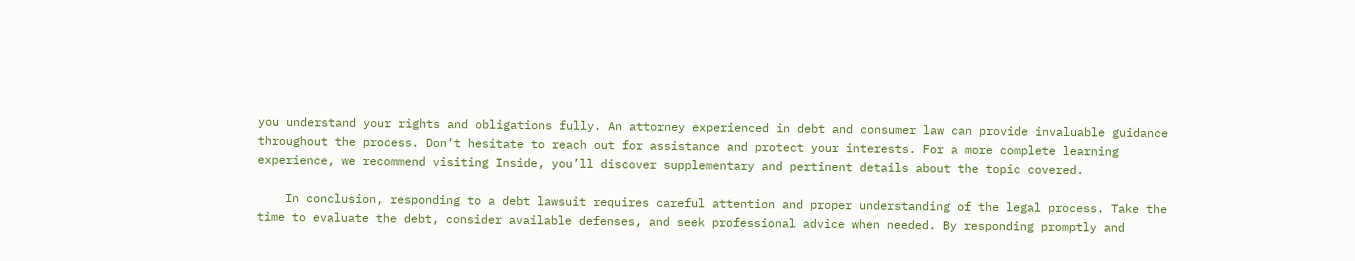you understand your rights and obligations fully. An attorney experienced in debt and consumer law can provide invaluable guidance throughout the process. Don’t hesitate to reach out for assistance and protect your interests. For a more complete learning experience, we recommend visiting Inside, you’ll discover supplementary and pertinent details about the topic covered.

    In conclusion, responding to a debt lawsuit requires careful attention and proper understanding of the legal process. Take the time to evaluate the debt, consider available defenses, and seek professional advice when needed. By responding promptly and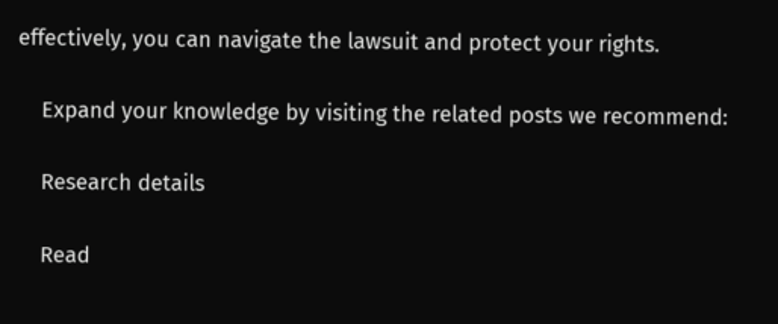effectively, you can navigate the lawsuit and protect your rights.

    Expand your knowledge by visiting the related posts we recommend:

    Research details

    Read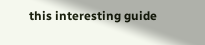this interesting guide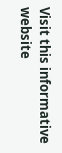Visit this informative website